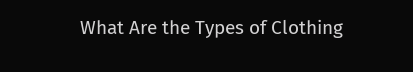What Are the Types of Clothing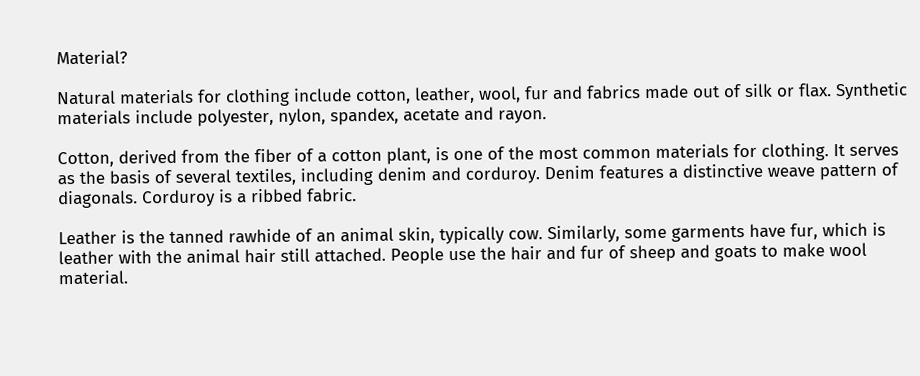Material?

Natural materials for clothing include cotton, leather, wool, fur and fabrics made out of silk or flax. Synthetic materials include polyester, nylon, spandex, acetate and rayon.

Cotton, derived from the fiber of a cotton plant, is one of the most common materials for clothing. It serves as the basis of several textiles, including denim and corduroy. Denim features a distinctive weave pattern of diagonals. Corduroy is a ribbed fabric.

Leather is the tanned rawhide of an animal skin, typically cow. Similarly, some garments have fur, which is leather with the animal hair still attached. People use the hair and fur of sheep and goats to make wool material.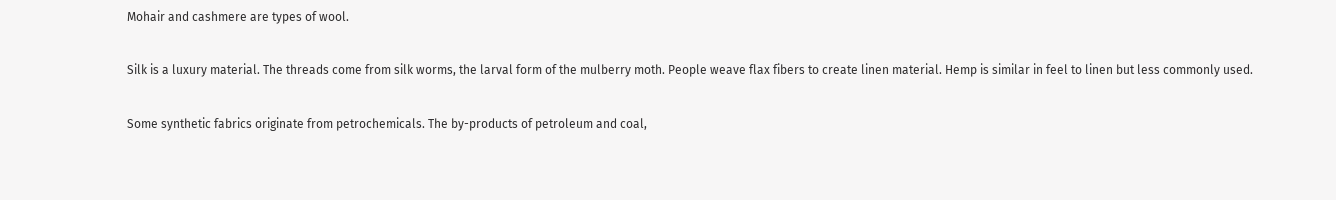Mohair and cashmere are types of wool.

Silk is a luxury material. The threads come from silk worms, the larval form of the mulberry moth. People weave flax fibers to create linen material. Hemp is similar in feel to linen but less commonly used.

Some synthetic fabrics originate from petrochemicals. The by-products of petroleum and coal,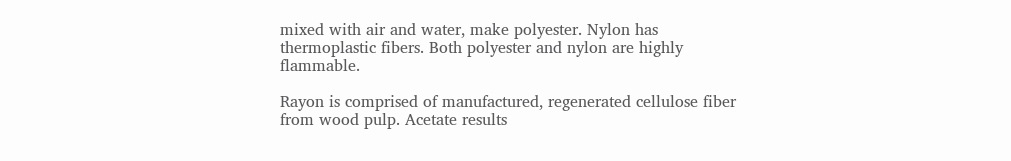mixed with air and water, make polyester. Nylon has thermoplastic fibers. Both polyester and nylon are highly flammable.

Rayon is comprised of manufactured, regenerated cellulose fiber from wood pulp. Acetate results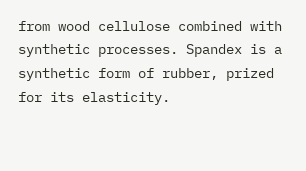from wood cellulose combined with synthetic processes. Spandex is a synthetic form of rubber, prized for its elasticity.